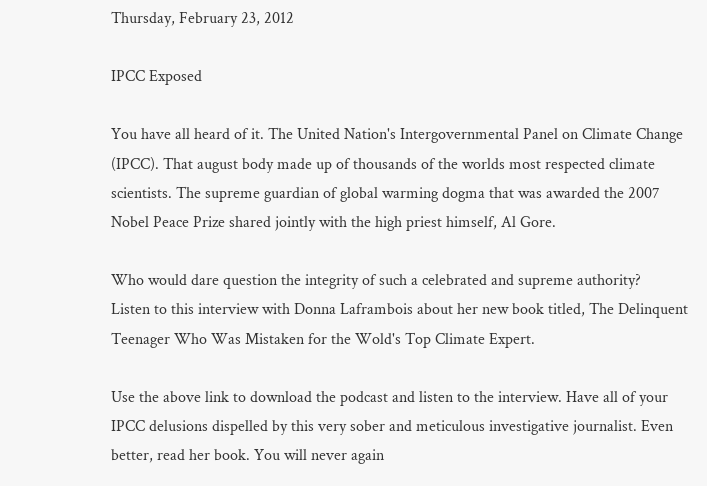Thursday, February 23, 2012

IPCC Exposed

You have all heard of it. The United Nation's Intergovernmental Panel on Climate Change (IPCC). That august body made up of thousands of the worlds most respected climate scientists. The supreme guardian of global warming dogma that was awarded the 2007 Nobel Peace Prize shared jointly with the high priest himself, Al Gore.

Who would dare question the integrity of such a celebrated and supreme authority?
Listen to this interview with Donna Laframbois about her new book titled, The Delinquent Teenager Who Was Mistaken for the Wold's Top Climate Expert.

Use the above link to download the podcast and listen to the interview. Have all of your IPCC delusions dispelled by this very sober and meticulous investigative journalist. Even better, read her book. You will never again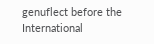genuflect before the International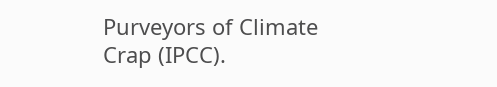Purveyors of Climate Crap (IPCC).